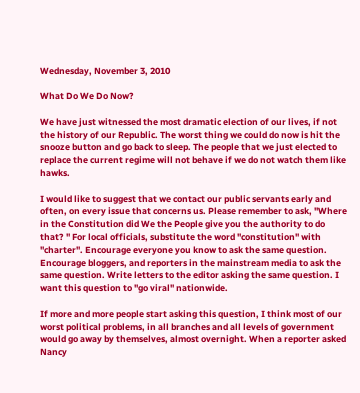Wednesday, November 3, 2010

What Do We Do Now?

We have just witnessed the most dramatic election of our lives, if not the history of our Republic. The worst thing we could do now is hit the snooze button and go back to sleep. The people that we just elected to replace the current regime will not behave if we do not watch them like hawks.

I would like to suggest that we contact our public servants early and often, on every issue that concerns us. Please remember to ask, "Where in the Constitution did We the People give you the authority to do that? " For local officials, substitute the word "constitution" with "charter". Encourage everyone you know to ask the same question. Encourage bloggers, and reporters in the mainstream media to ask the same question. Write letters to the editor asking the same question. I want this question to "go viral" nationwide.

If more and more people start asking this question, I think most of our worst political problems, in all branches and all levels of government would go away by themselves, almost overnight. When a reporter asked Nancy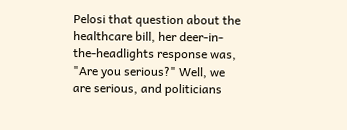Pelosi that question about the healthcare bill, her deer-in-the-headlights response was, "Are you serious?" Well, we are serious, and politicians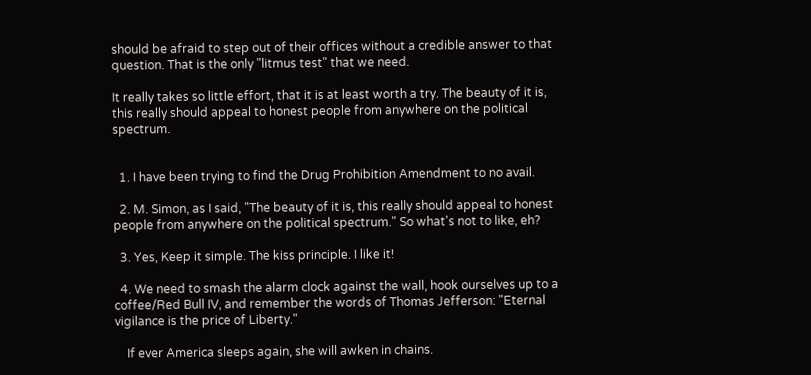should be afraid to step out of their offices without a credible answer to that question. That is the only "litmus test" that we need.

It really takes so little effort, that it is at least worth a try. The beauty of it is, this really should appeal to honest people from anywhere on the political spectrum.


  1. I have been trying to find the Drug Prohibition Amendment to no avail.

  2. M. Simon, as I said, "The beauty of it is, this really should appeal to honest people from anywhere on the political spectrum." So what's not to like, eh?

  3. Yes, Keep it simple. The kiss principle. I like it!

  4. We need to smash the alarm clock against the wall, hook ourselves up to a coffee/Red Bull IV, and remember the words of Thomas Jefferson: "Eternal vigilance is the price of Liberty."

    If ever America sleeps again, she will awken in chains.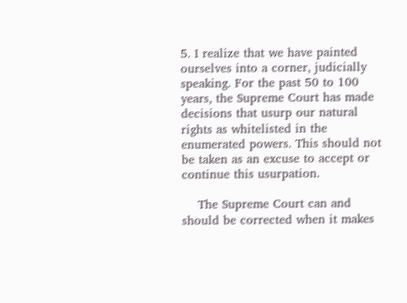5. I realize that we have painted ourselves into a corner, judicially speaking. For the past 50 to 100 years, the Supreme Court has made decisions that usurp our natural rights as whitelisted in the enumerated powers. This should not be taken as an excuse to accept or continue this usurpation.

    The Supreme Court can and should be corrected when it makes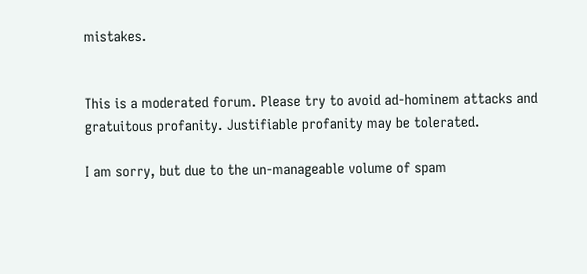mistakes.


This is a moderated forum. Please try to avoid ad-hominem attacks and gratuitous profanity. Justifiable profanity may be tolerated.

I am sorry, but due to the un-manageable volume of spam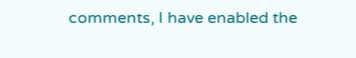comments, I have enabled the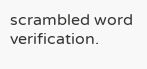scrambled word verification.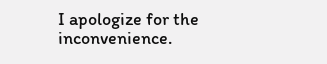I apologize for the inconvenience.